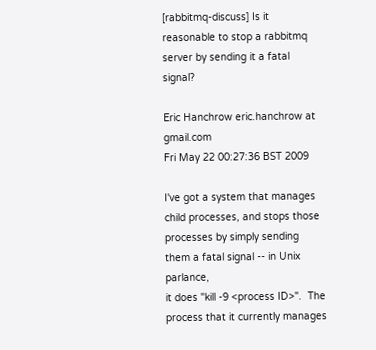[rabbitmq-discuss] Is it reasonable to stop a rabbitmq server by sending it a fatal signal?

Eric Hanchrow eric.hanchrow at gmail.com
Fri May 22 00:27:36 BST 2009

I've got a system that manages child processes, and stops those
processes by simply sending them a fatal signal -- in Unix parlance,
it does "kill -9 <process ID>".  The process that it currently manages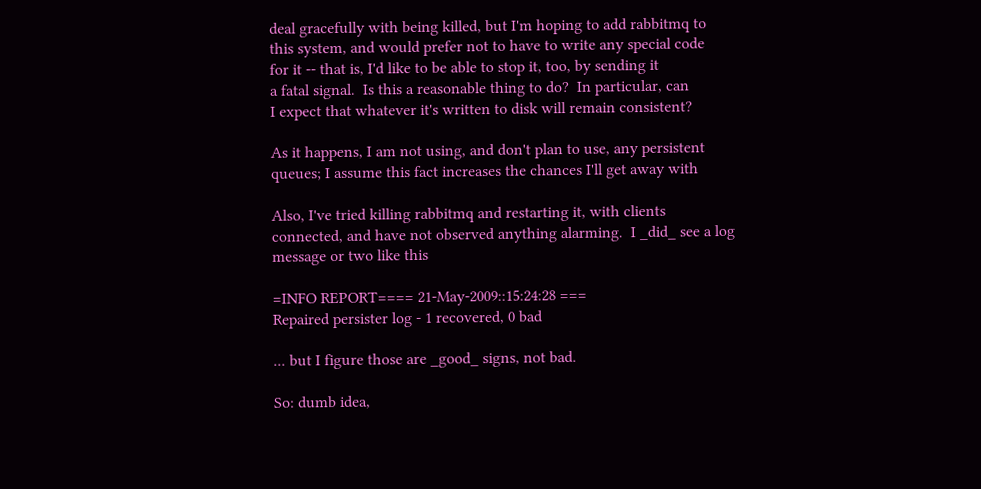deal gracefully with being killed, but I'm hoping to add rabbitmq to
this system, and would prefer not to have to write any special code
for it -- that is, I'd like to be able to stop it, too, by sending it
a fatal signal.  Is this a reasonable thing to do?  In particular, can
I expect that whatever it's written to disk will remain consistent?

As it happens, I am not using, and don't plan to use, any persistent
queues; I assume this fact increases the chances I'll get away with

Also, I've tried killing rabbitmq and restarting it, with clients
connected, and have not observed anything alarming.  I _did_ see a log
message or two like this

=INFO REPORT==== 21-May-2009::15:24:28 ===
Repaired persister log - 1 recovered, 0 bad

... but I figure those are _good_ signs, not bad.

So: dumb idea,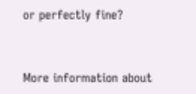or perfectly fine?


More information about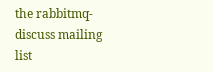the rabbitmq-discuss mailing list